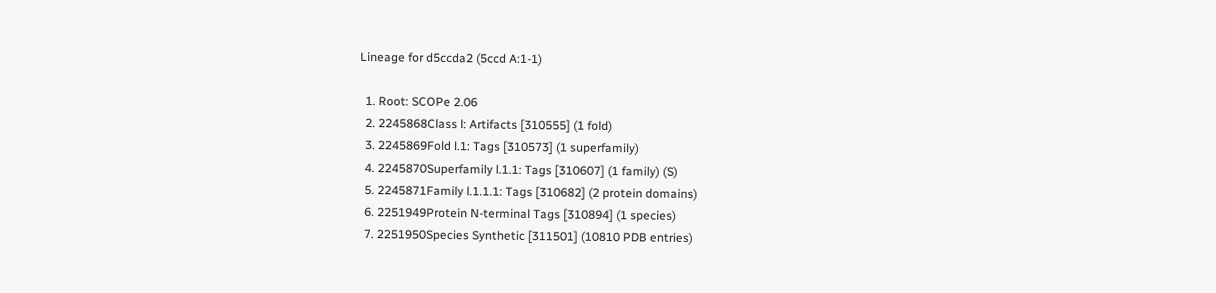Lineage for d5ccda2 (5ccd A:1-1)

  1. Root: SCOPe 2.06
  2. 2245868Class l: Artifacts [310555] (1 fold)
  3. 2245869Fold l.1: Tags [310573] (1 superfamily)
  4. 2245870Superfamily l.1.1: Tags [310607] (1 family) (S)
  5. 2245871Family l.1.1.1: Tags [310682] (2 protein domains)
  6. 2251949Protein N-terminal Tags [310894] (1 species)
  7. 2251950Species Synthetic [311501] (10810 PDB entries)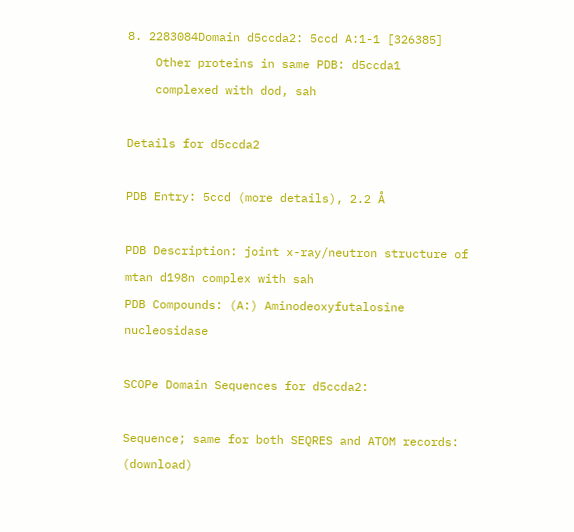8. 2283084Domain d5ccda2: 5ccd A:1-1 [326385]
    Other proteins in same PDB: d5ccda1
    complexed with dod, sah

Details for d5ccda2

PDB Entry: 5ccd (more details), 2.2 Å

PDB Description: joint x-ray/neutron structure of mtan d198n complex with sah
PDB Compounds: (A:) Aminodeoxyfutalosine nucleosidase

SCOPe Domain Sequences for d5ccda2:

Sequence; same for both SEQRES and ATOM records: (download)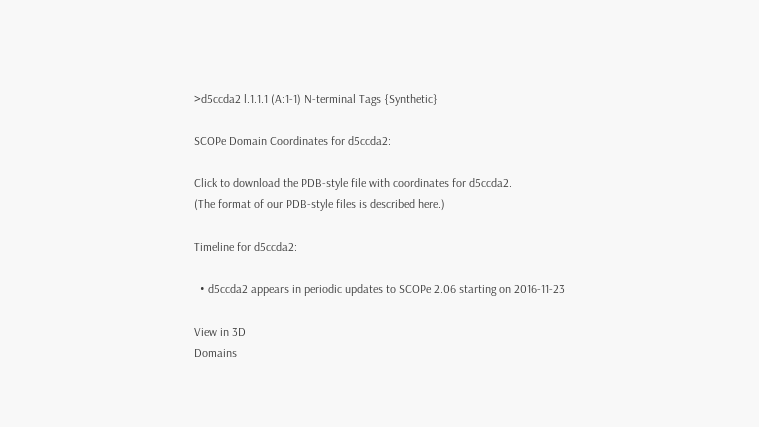>d5ccda2 l.1.1.1 (A:1-1) N-terminal Tags {Synthetic}

SCOPe Domain Coordinates for d5ccda2:

Click to download the PDB-style file with coordinates for d5ccda2.
(The format of our PDB-style files is described here.)

Timeline for d5ccda2:

  • d5ccda2 appears in periodic updates to SCOPe 2.06 starting on 2016-11-23

View in 3D
Domains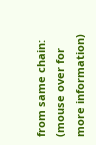from same chain:
(mouse over for more information)